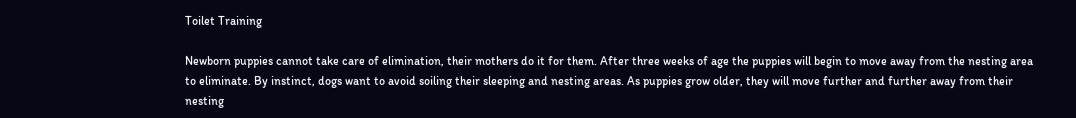Toilet Training

Newborn puppies cannot take care of elimination, their mothers do it for them. After three weeks of age the puppies will begin to move away from the nesting area to eliminate. By instinct, dogs want to avoid soiling their sleeping and nesting areas. As puppies grow older, they will move further and further away from their nesting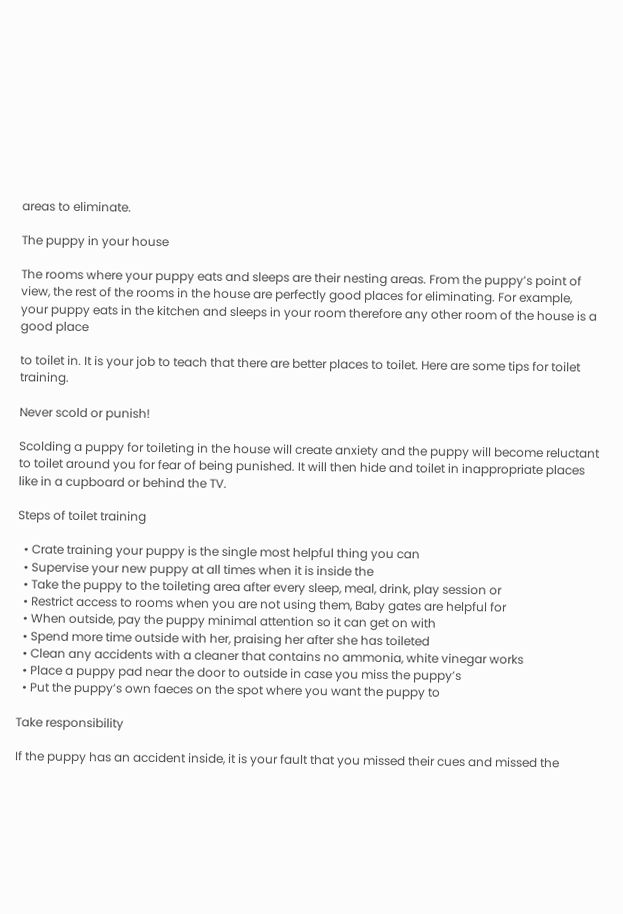areas to eliminate.

The puppy in your house

The rooms where your puppy eats and sleeps are their nesting areas. From the puppy’s point of view, the rest of the rooms in the house are perfectly good places for eliminating. For example, your puppy eats in the kitchen and sleeps in your room therefore any other room of the house is a good place

to toilet in. It is your job to teach that there are better places to toilet. Here are some tips for toilet training.

Never scold or punish!

Scolding a puppy for toileting in the house will create anxiety and the puppy will become reluctant to toilet around you for fear of being punished. It will then hide and toilet in inappropriate places like in a cupboard or behind the TV.

Steps of toilet training

  • Crate training your puppy is the single most helpful thing you can
  • Supervise your new puppy at all times when it is inside the
  • Take the puppy to the toileting area after every sleep, meal, drink, play session or
  • Restrict access to rooms when you are not using them, Baby gates are helpful for
  • When outside, pay the puppy minimal attention so it can get on with
  • Spend more time outside with her, praising her after she has toileted
  • Clean any accidents with a cleaner that contains no ammonia, white vinegar works
  • Place a puppy pad near the door to outside in case you miss the puppy’s
  • Put the puppy’s own faeces on the spot where you want the puppy to

Take responsibility

If the puppy has an accident inside, it is your fault that you missed their cues and missed the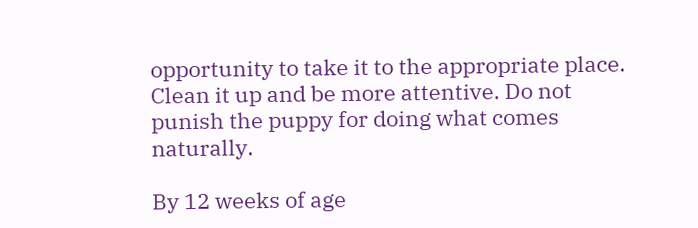opportunity to take it to the appropriate place. Clean it up and be more attentive. Do not punish the puppy for doing what comes naturally.

By 12 weeks of age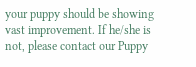your puppy should be showing vast improvement. If he/she is not, please contact our Puppy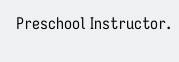Preschool Instructor.